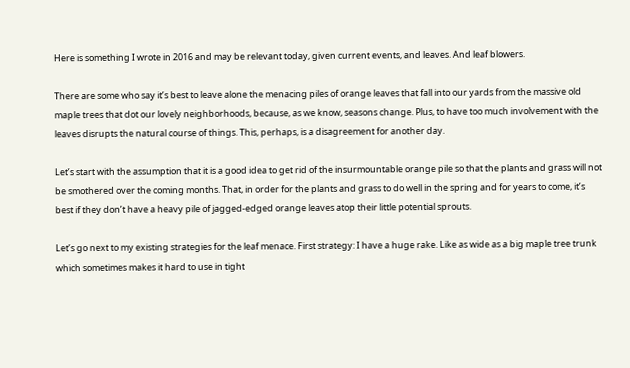Here is something I wrote in 2016 and may be relevant today, given current events, and leaves. And leaf blowers.

There are some who say it’s best to leave alone the menacing piles of orange leaves that fall into our yards from the massive old maple trees that dot our lovely neighborhoods, because, as we know, seasons change. Plus, to have too much involvement with the leaves disrupts the natural course of things. This, perhaps, is a disagreement for another day.

Let’s start with the assumption that it is a good idea to get rid of the insurmountable orange pile so that the plants and grass will not be smothered over the coming months. That, in order for the plants and grass to do well in the spring and for years to come, it’s best if they don’t have a heavy pile of jagged-edged orange leaves atop their little potential sprouts.

Let’s go next to my existing strategies for the leaf menace. First strategy: I have a huge rake. Like as wide as a big maple tree trunk which sometimes makes it hard to use in tight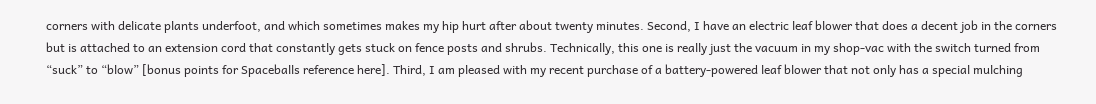corners with delicate plants underfoot, and which sometimes makes my hip hurt after about twenty minutes. Second, I have an electric leaf blower that does a decent job in the corners but is attached to an extension cord that constantly gets stuck on fence posts and shrubs. Technically, this one is really just the vacuum in my shop-vac with the switch turned from “suck” to “blow” [bonus points for Spaceballs reference here]. Third, I am pleased with my recent purchase of a battery-powered leaf blower that not only has a special mulching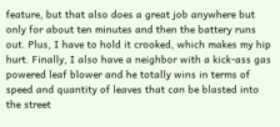feature, but that also does a great job anywhere but only for about ten minutes and then the battery runs out. Plus, I have to hold it crooked, which makes my hip hurt. Finally, I also have a neighbor with a kick-ass gas powered leaf blower and he totally wins in terms of speed and quantity of leaves that can be blasted into the street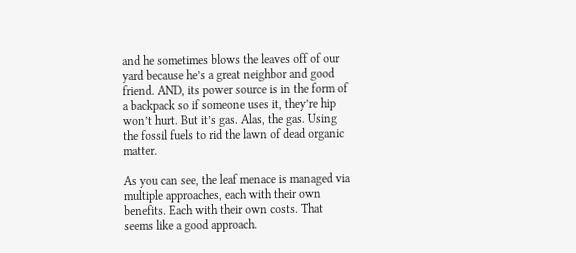and he sometimes blows the leaves off of our yard because he’s a great neighbor and good friend. AND, its power source is in the form of a backpack so if someone uses it, they’re hip won’t hurt. But it’s gas. Alas, the gas. Using the fossil fuels to rid the lawn of dead organic matter.

As you can see, the leaf menace is managed via multiple approaches, each with their own benefits. Each with their own costs. That seems like a good approach.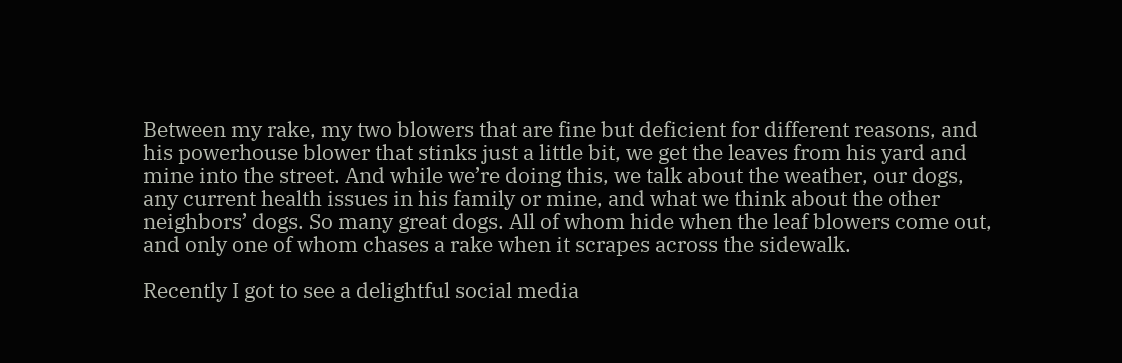Between my rake, my two blowers that are fine but deficient for different reasons, and his powerhouse blower that stinks just a little bit, we get the leaves from his yard and mine into the street. And while we’re doing this, we talk about the weather, our dogs, any current health issues in his family or mine, and what we think about the other neighbors’ dogs. So many great dogs. All of whom hide when the leaf blowers come out, and only one of whom chases a rake when it scrapes across the sidewalk.

Recently I got to see a delightful social media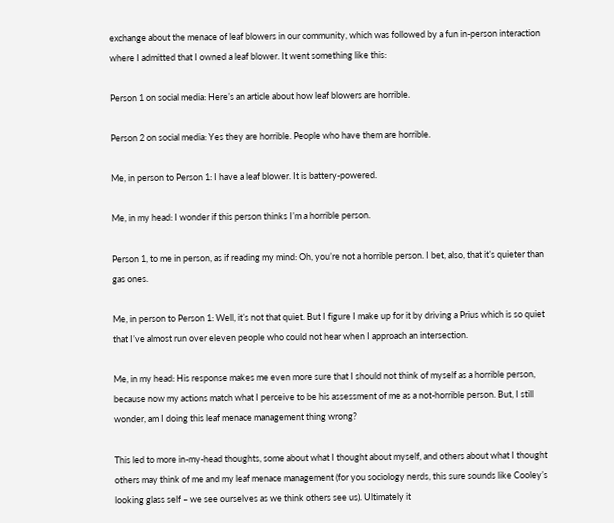exchange about the menace of leaf blowers in our community, which was followed by a fun in-person interaction where I admitted that I owned a leaf blower. It went something like this:

Person 1 on social media: Here’s an article about how leaf blowers are horrible.

Person 2 on social media: Yes they are horrible. People who have them are horrible.

Me, in person to Person 1: I have a leaf blower. It is battery-powered.

Me, in my head: I wonder if this person thinks I’m a horrible person.

Person 1, to me in person, as if reading my mind: Oh, you’re not a horrible person. I bet, also, that it’s quieter than gas ones.

Me, in person to Person 1: Well, it’s not that quiet. But I figure I make up for it by driving a Prius which is so quiet that I’ve almost run over eleven people who could not hear when I approach an intersection.

Me, in my head: His response makes me even more sure that I should not think of myself as a horrible person, because now my actions match what I perceive to be his assessment of me as a not-horrible person. But, I still wonder, am I doing this leaf menace management thing wrong?

This led to more in-my-head thoughts, some about what I thought about myself, and others about what I thought others may think of me and my leaf menace management (for you sociology nerds, this sure sounds like Cooley’s looking glass self – we see ourselves as we think others see us). Ultimately it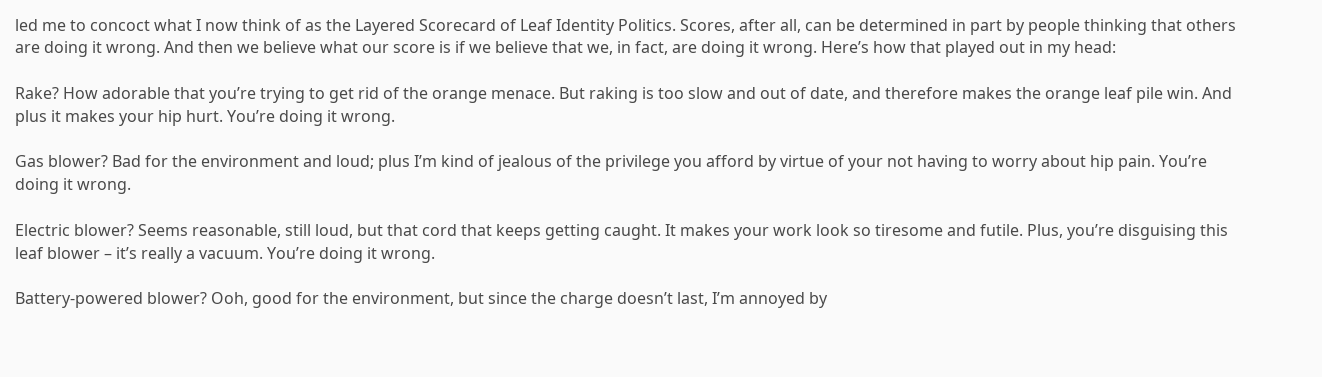led me to concoct what I now think of as the Layered Scorecard of Leaf Identity Politics. Scores, after all, can be determined in part by people thinking that others are doing it wrong. And then we believe what our score is if we believe that we, in fact, are doing it wrong. Here’s how that played out in my head:

Rake? How adorable that you’re trying to get rid of the orange menace. But raking is too slow and out of date, and therefore makes the orange leaf pile win. And plus it makes your hip hurt. You’re doing it wrong.

Gas blower? Bad for the environment and loud; plus I’m kind of jealous of the privilege you afford by virtue of your not having to worry about hip pain. You’re doing it wrong.

Electric blower? Seems reasonable, still loud, but that cord that keeps getting caught. It makes your work look so tiresome and futile. Plus, you’re disguising this leaf blower – it’s really a vacuum. You’re doing it wrong.

Battery-powered blower? Ooh, good for the environment, but since the charge doesn’t last, I’m annoyed by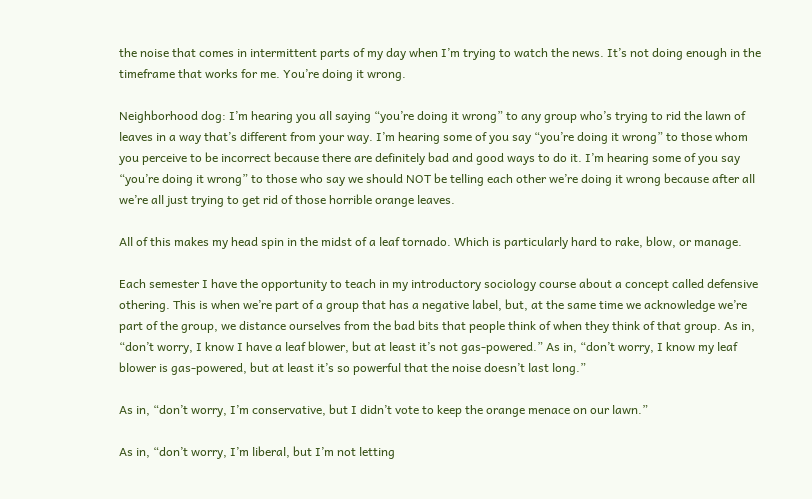the noise that comes in intermittent parts of my day when I’m trying to watch the news. It’s not doing enough in the timeframe that works for me. You’re doing it wrong.

Neighborhood dog: I’m hearing you all saying “you’re doing it wrong” to any group who’s trying to rid the lawn of leaves in a way that’s different from your way. I’m hearing some of you say “you’re doing it wrong” to those whom you perceive to be incorrect because there are definitely bad and good ways to do it. I’m hearing some of you say “you’re doing it wrong” to those who say we should NOT be telling each other we’re doing it wrong because after all we’re all just trying to get rid of those horrible orange leaves.

All of this makes my head spin in the midst of a leaf tornado. Which is particularly hard to rake, blow, or manage.

Each semester I have the opportunity to teach in my introductory sociology course about a concept called defensive othering. This is when we’re part of a group that has a negative label, but, at the same time we acknowledge we’re part of the group, we distance ourselves from the bad bits that people think of when they think of that group. As in, “don’t worry, I know I have a leaf blower, but at least it’s not gas-powered.” As in, “don’t worry, I know my leaf blower is gas-powered, but at least it’s so powerful that the noise doesn’t last long.”

As in, “don’t worry, I’m conservative, but I didn’t vote to keep the orange menace on our lawn.”

As in, “don’t worry, I’m liberal, but I’m not letting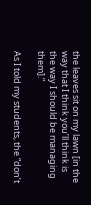the leaves sit on my lawn [in the way that I think you’ll think is the way I should be managing them].”

As I told my students, the “don’t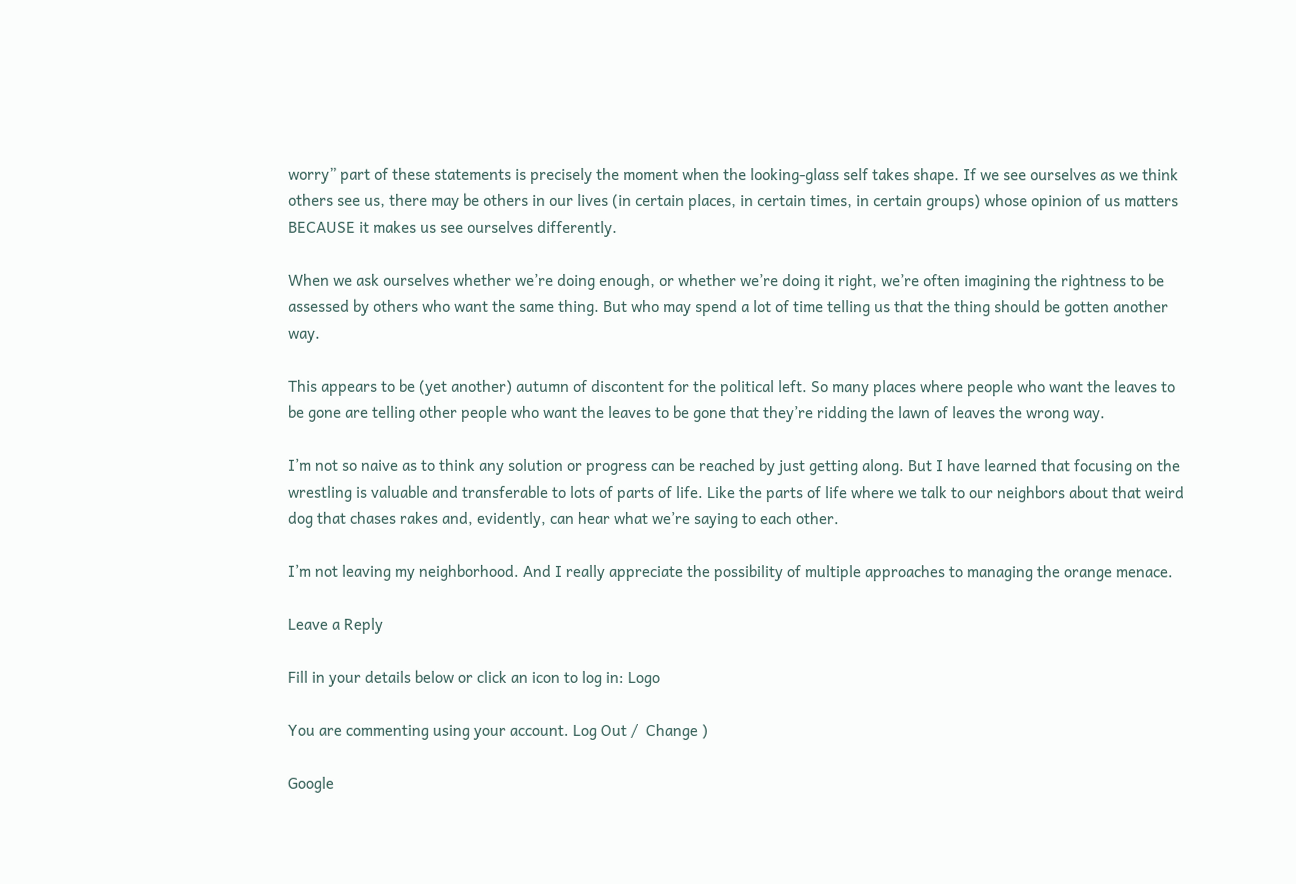worry” part of these statements is precisely the moment when the looking-glass self takes shape. If we see ourselves as we think others see us, there may be others in our lives (in certain places, in certain times, in certain groups) whose opinion of us matters BECAUSE it makes us see ourselves differently.

When we ask ourselves whether we’re doing enough, or whether we’re doing it right, we’re often imagining the rightness to be assessed by others who want the same thing. But who may spend a lot of time telling us that the thing should be gotten another way.

This appears to be (yet another) autumn of discontent for the political left. So many places where people who want the leaves to be gone are telling other people who want the leaves to be gone that they’re ridding the lawn of leaves the wrong way.

I’m not so naive as to think any solution or progress can be reached by just getting along. But I have learned that focusing on the wrestling is valuable and transferable to lots of parts of life. Like the parts of life where we talk to our neighbors about that weird dog that chases rakes and, evidently, can hear what we’re saying to each other.

I’m not leaving my neighborhood. And I really appreciate the possibility of multiple approaches to managing the orange menace.

Leave a Reply

Fill in your details below or click an icon to log in: Logo

You are commenting using your account. Log Out /  Change )

Google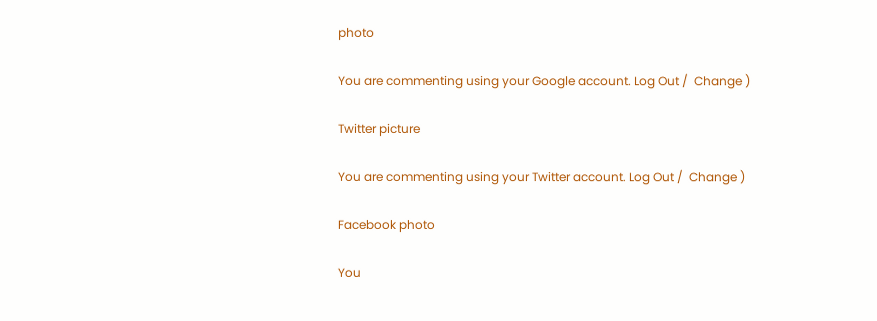photo

You are commenting using your Google account. Log Out /  Change )

Twitter picture

You are commenting using your Twitter account. Log Out /  Change )

Facebook photo

You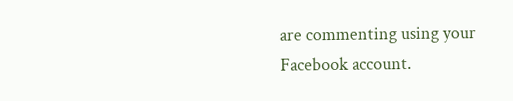are commenting using your Facebook account.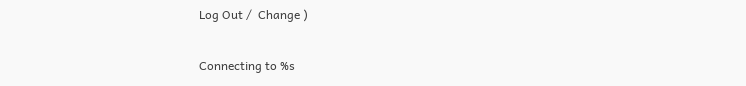Log Out /  Change )

Connecting to %s